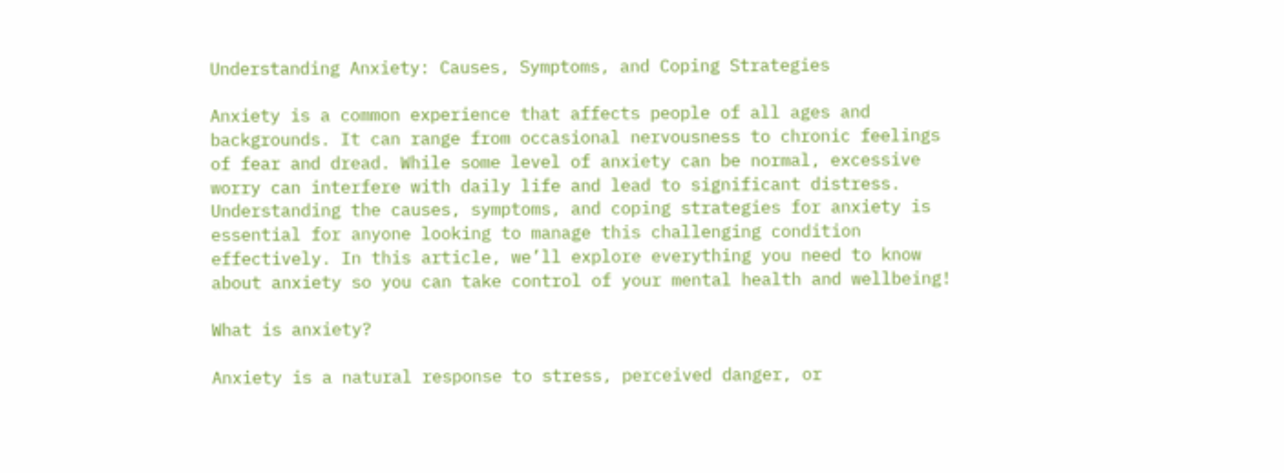Understanding Anxiety: Causes, Symptoms, and Coping Strategies

Anxiety is a common experience that affects people of all ages and backgrounds. It can range from occasional nervousness to chronic feelings of fear and dread. While some level of anxiety can be normal, excessive worry can interfere with daily life and lead to significant distress. Understanding the causes, symptoms, and coping strategies for anxiety is essential for anyone looking to manage this challenging condition effectively. In this article, we’ll explore everything you need to know about anxiety so you can take control of your mental health and wellbeing!

What is anxiety?

Anxiety is a natural response to stress, perceived danger, or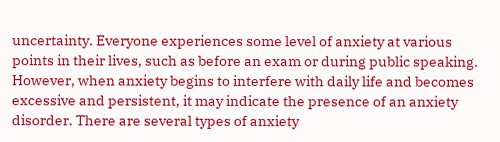uncertainty. Everyone experiences some level of anxiety at various points in their lives, such as before an exam or during public speaking. However, when anxiety begins to interfere with daily life and becomes excessive and persistent, it may indicate the presence of an anxiety disorder. There are several types of anxiety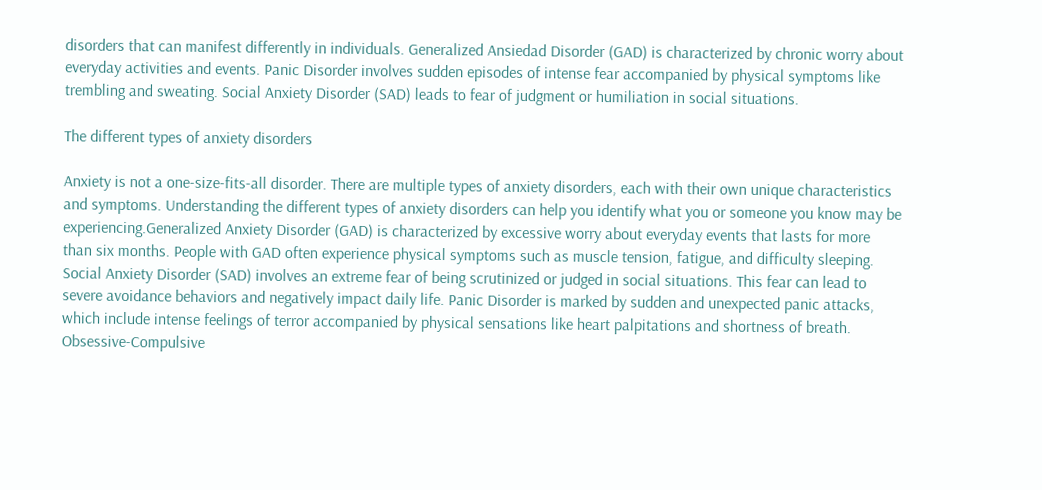disorders that can manifest differently in individuals. Generalized Ansiedad Disorder (GAD) is characterized by chronic worry about everyday activities and events. Panic Disorder involves sudden episodes of intense fear accompanied by physical symptoms like trembling and sweating. Social Anxiety Disorder (SAD) leads to fear of judgment or humiliation in social situations.

The different types of anxiety disorders

Anxiety is not a one-size-fits-all disorder. There are multiple types of anxiety disorders, each with their own unique characteristics and symptoms. Understanding the different types of anxiety disorders can help you identify what you or someone you know may be experiencing.Generalized Anxiety Disorder (GAD) is characterized by excessive worry about everyday events that lasts for more than six months. People with GAD often experience physical symptoms such as muscle tension, fatigue, and difficulty sleeping. Social Anxiety Disorder (SAD) involves an extreme fear of being scrutinized or judged in social situations. This fear can lead to severe avoidance behaviors and negatively impact daily life. Panic Disorder is marked by sudden and unexpected panic attacks, which include intense feelings of terror accompanied by physical sensations like heart palpitations and shortness of breath. Obsessive-Compulsive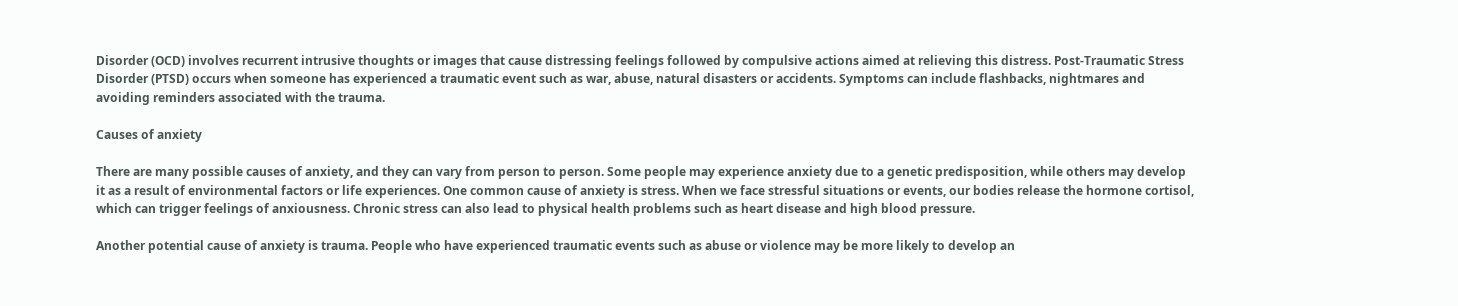Disorder (OCD) involves recurrent intrusive thoughts or images that cause distressing feelings followed by compulsive actions aimed at relieving this distress. Post-Traumatic Stress Disorder (PTSD) occurs when someone has experienced a traumatic event such as war, abuse, natural disasters or accidents. Symptoms can include flashbacks, nightmares and avoiding reminders associated with the trauma.

Causes of anxiety

There are many possible causes of anxiety, and they can vary from person to person. Some people may experience anxiety due to a genetic predisposition, while others may develop it as a result of environmental factors or life experiences. One common cause of anxiety is stress. When we face stressful situations or events, our bodies release the hormone cortisol, which can trigger feelings of anxiousness. Chronic stress can also lead to physical health problems such as heart disease and high blood pressure.

Another potential cause of anxiety is trauma. People who have experienced traumatic events such as abuse or violence may be more likely to develop an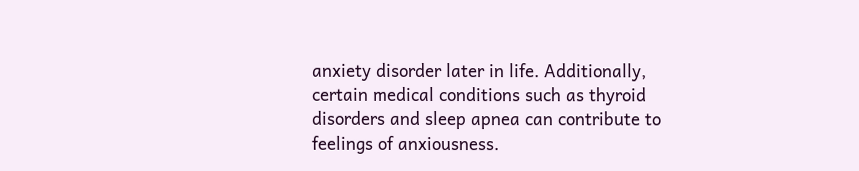anxiety disorder later in life. Additionally, certain medical conditions such as thyroid disorders and sleep apnea can contribute to feelings of anxiousness.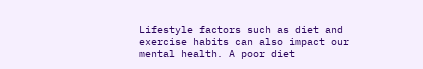Lifestyle factors such as diet and exercise habits can also impact our mental health. A poor diet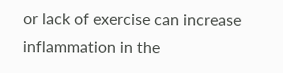or lack of exercise can increase inflammation in the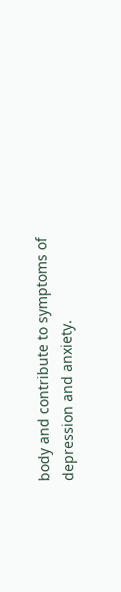body and contribute to symptoms of depression and anxiety.